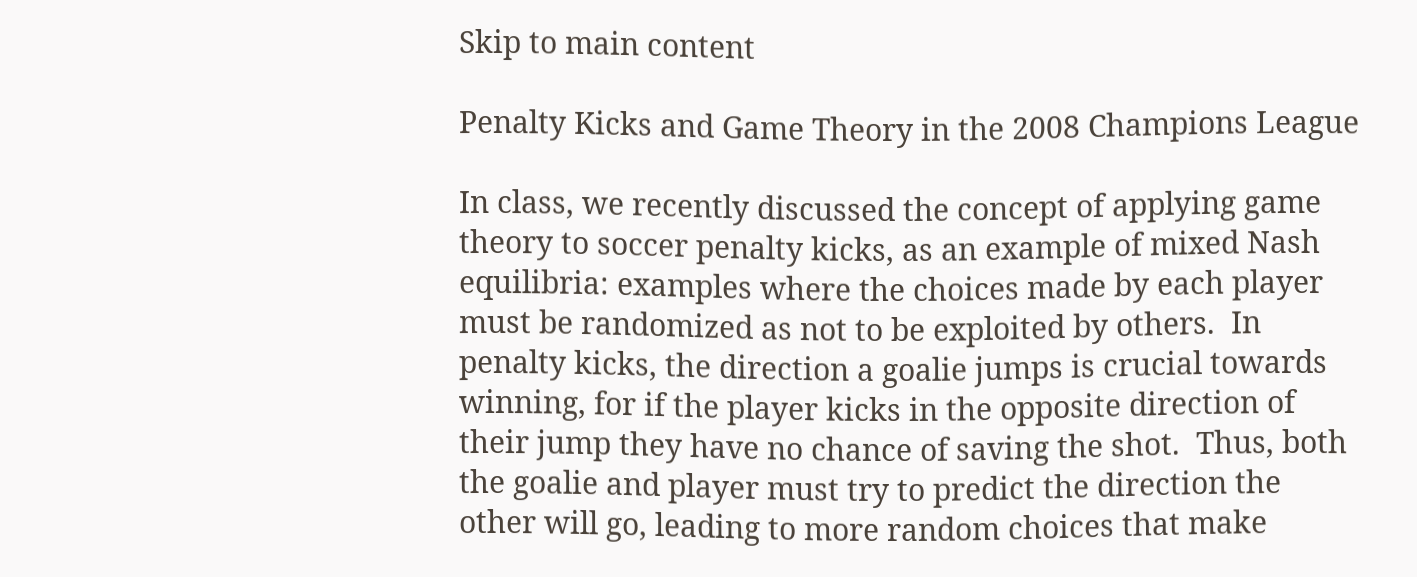Skip to main content

Penalty Kicks and Game Theory in the 2008 Champions League

In class, we recently discussed the concept of applying game theory to soccer penalty kicks, as an example of mixed Nash equilibria: examples where the choices made by each player must be randomized as not to be exploited by others.  In penalty kicks, the direction a goalie jumps is crucial towards winning, for if the player kicks in the opposite direction of their jump they have no chance of saving the shot.  Thus, both the goalie and player must try to predict the direction the other will go, leading to more random choices that make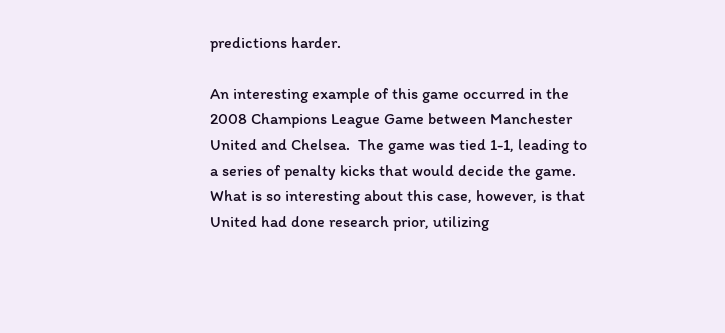predictions harder.

An interesting example of this game occurred in the 2008 Champions League Game between Manchester United and Chelsea.  The game was tied 1-1, leading to a series of penalty kicks that would decide the game.  What is so interesting about this case, however, is that United had done research prior, utilizing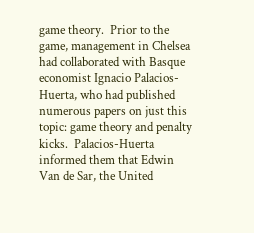game theory.  Prior to the game, management in Chelsea had collaborated with Basque economist Ignacio Palacios-Huerta, who had published numerous papers on just this topic: game theory and penalty kicks.  Palacios-Huerta informed them that Edwin Van de Sar, the United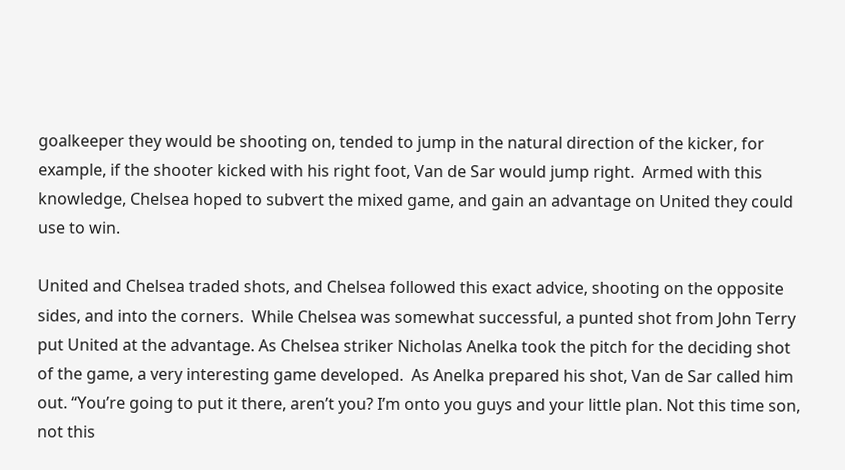goalkeeper they would be shooting on, tended to jump in the natural direction of the kicker, for example, if the shooter kicked with his right foot, Van de Sar would jump right.  Armed with this knowledge, Chelsea hoped to subvert the mixed game, and gain an advantage on United they could use to win.

United and Chelsea traded shots, and Chelsea followed this exact advice, shooting on the opposite sides, and into the corners.  While Chelsea was somewhat successful, a punted shot from John Terry put United at the advantage. As Chelsea striker Nicholas Anelka took the pitch for the deciding shot of the game, a very interesting game developed.  As Anelka prepared his shot, Van de Sar called him out. “You’re going to put it there, aren’t you? I’m onto you guys and your little plan. Not this time son, not this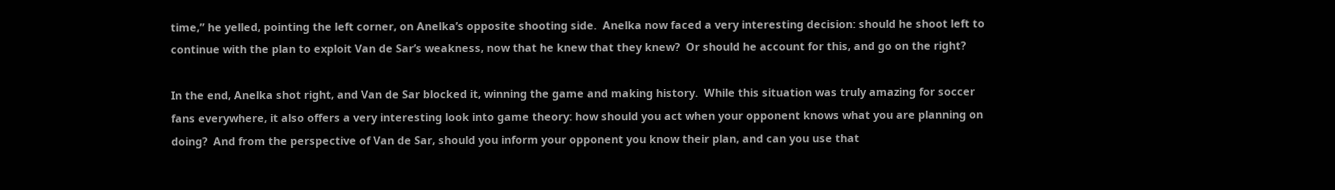time,” he yelled, pointing the left corner, on Anelka’s opposite shooting side.  Anelka now faced a very interesting decision: should he shoot left to continue with the plan to exploit Van de Sar’s weakness, now that he knew that they knew?  Or should he account for this, and go on the right?

In the end, Anelka shot right, and Van de Sar blocked it, winning the game and making history.  While this situation was truly amazing for soccer fans everywhere, it also offers a very interesting look into game theory: how should you act when your opponent knows what you are planning on doing?  And from the perspective of Van de Sar, should you inform your opponent you know their plan, and can you use that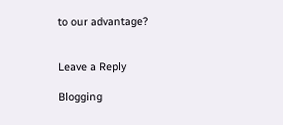to our advantage?


Leave a Reply

Blogging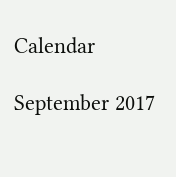Calendar

September 2017